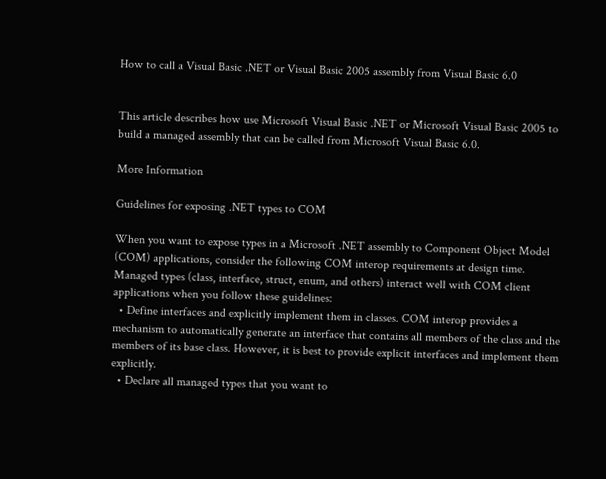How to call a Visual Basic .NET or Visual Basic 2005 assembly from Visual Basic 6.0


This article describes how use Microsoft Visual Basic .NET or Microsoft Visual Basic 2005 to build a managed assembly that can be called from Microsoft Visual Basic 6.0.

More Information

Guidelines for exposing .NET types to COM

When you want to expose types in a Microsoft .NET assembly to Component Object Model (COM) applications, consider the following COM interop requirements at design time. Managed types (class, interface, struct, enum, and others) interact well with COM client applications when you follow these guidelines:
  • Define interfaces and explicitly implement them in classes. COM interop provides a mechanism to automatically generate an interface that contains all members of the class and the members of its base class. However, it is best to provide explicit interfaces and implement them explicitly.
  • Declare all managed types that you want to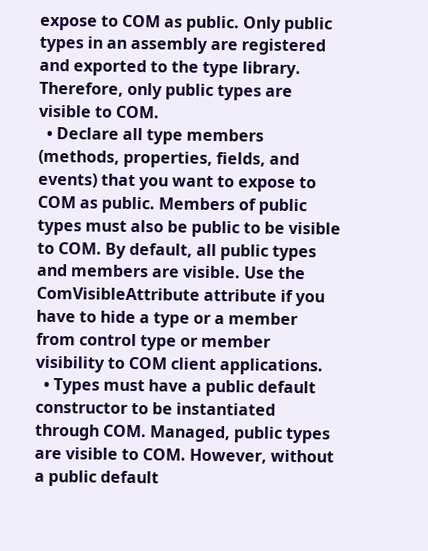expose to COM as public. Only public types in an assembly are registered and exported to the type library. Therefore, only public types are visible to COM.
  • Declare all type members (methods, properties, fields, and events) that you want to expose to COM as public. Members of public types must also be public to be visible to COM. By default, all public types and members are visible. Use the ComVisibleAttribute attribute if you have to hide a type or a member from control type or member visibility to COM client applications.
  • Types must have a public default constructor to be instantiated through COM. Managed, public types are visible to COM. However, without a public default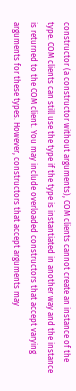constructor (a constructor without arguments), COM clients cannot create an instance of the type. COM clients can still use the type if the type is instantiated in another way and the instance is returned to the COM client. You may include overloaded constructors that accept varying arguments for these types. However, constructors that accept arguments may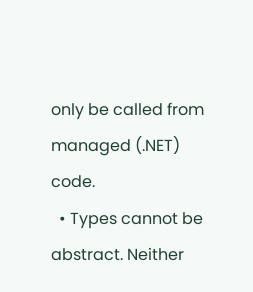only be called from managed (.NET) code.
  • Types cannot be abstract. Neither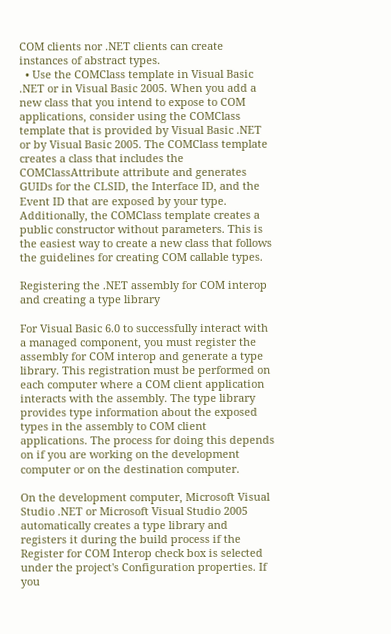COM clients nor .NET clients can create instances of abstract types.
  • Use the COMClass template in Visual Basic .NET or in Visual Basic 2005. When you add a new class that you intend to expose to COM applications, consider using the COMClass template that is provided by Visual Basic .NET or by Visual Basic 2005. The COMClass template creates a class that includes the COMClassAttribute attribute and generates GUIDs for the CLSID, the Interface ID, and the Event ID that are exposed by your type. Additionally, the COMClass template creates a public constructor without parameters. This is the easiest way to create a new class that follows the guidelines for creating COM callable types.

Registering the .NET assembly for COM interop and creating a type library

For Visual Basic 6.0 to successfully interact with a managed component, you must register the assembly for COM interop and generate a type library. This registration must be performed on each computer where a COM client application interacts with the assembly. The type library provides type information about the exposed types in the assembly to COM client applications. The process for doing this depends on if you are working on the development computer or on the destination computer.

On the development computer, Microsoft Visual Studio .NET or Microsoft Visual Studio 2005 automatically creates a type library and registers it during the build process if the
Register for COM Interop check box is selected under the project's Configuration properties. If you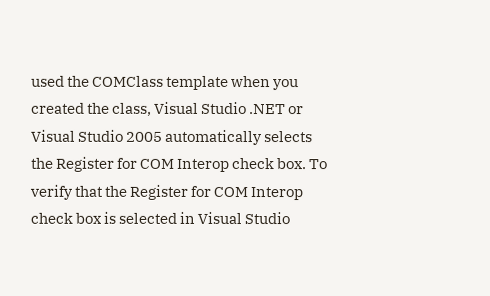used the COMClass template when you created the class, Visual Studio .NET or Visual Studio 2005 automatically selects the Register for COM Interop check box. To verify that the Register for COM Interop check box is selected in Visual Studio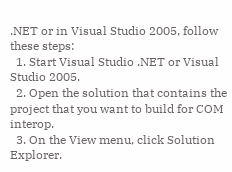.NET or in Visual Studio 2005, follow these steps:
  1. Start Visual Studio .NET or Visual Studio 2005.
  2. Open the solution that contains the project that you want to build for COM interop.
  3. On the View menu, click Solution Explorer.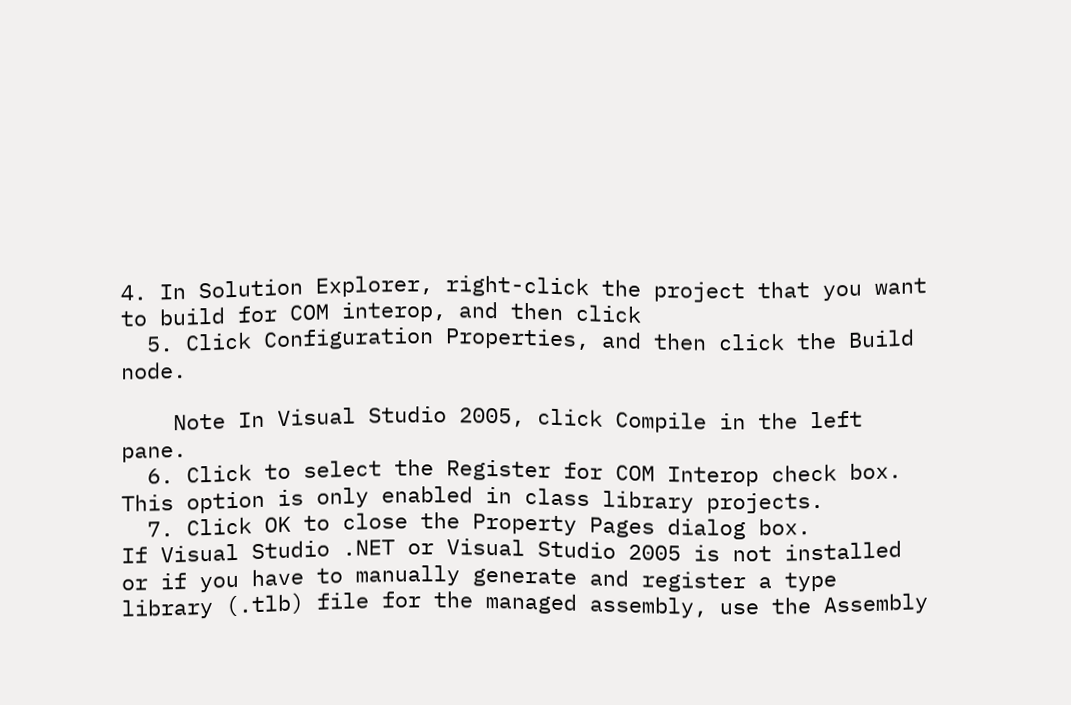4. In Solution Explorer, right-click the project that you want to build for COM interop, and then click
  5. Click Configuration Properties, and then click the Build node.

    Note In Visual Studio 2005, click Compile in the left pane.
  6. Click to select the Register for COM Interop check box. This option is only enabled in class library projects.
  7. Click OK to close the Property Pages dialog box.
If Visual Studio .NET or Visual Studio 2005 is not installed or if you have to manually generate and register a type library (.tlb) file for the managed assembly, use the Assembly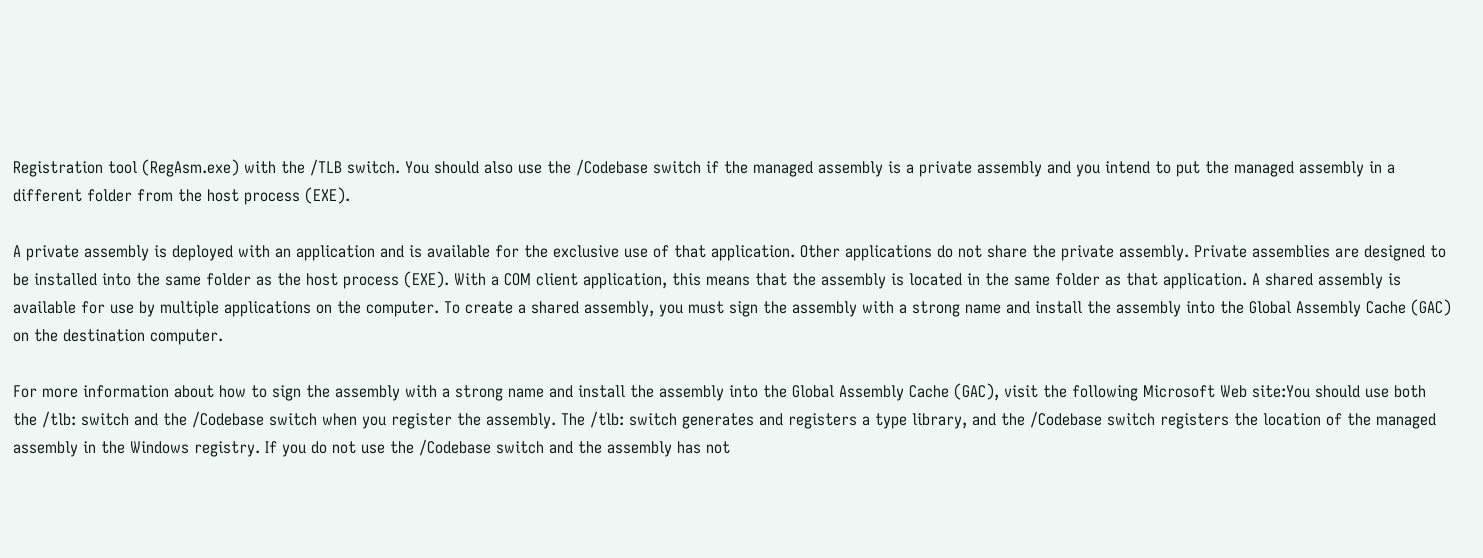Registration tool (RegAsm.exe) with the /TLB switch. You should also use the /Codebase switch if the managed assembly is a private assembly and you intend to put the managed assembly in a different folder from the host process (EXE).

A private assembly is deployed with an application and is available for the exclusive use of that application. Other applications do not share the private assembly. Private assemblies are designed to be installed into the same folder as the host process (EXE). With a COM client application, this means that the assembly is located in the same folder as that application. A shared assembly is available for use by multiple applications on the computer. To create a shared assembly, you must sign the assembly with a strong name and install the assembly into the Global Assembly Cache (GAC) on the destination computer.

For more information about how to sign the assembly with a strong name and install the assembly into the Global Assembly Cache (GAC), visit the following Microsoft Web site:You should use both the /tlb: switch and the /Codebase switch when you register the assembly. The /tlb: switch generates and registers a type library, and the /Codebase switch registers the location of the managed assembly in the Windows registry. If you do not use the /Codebase switch and the assembly has not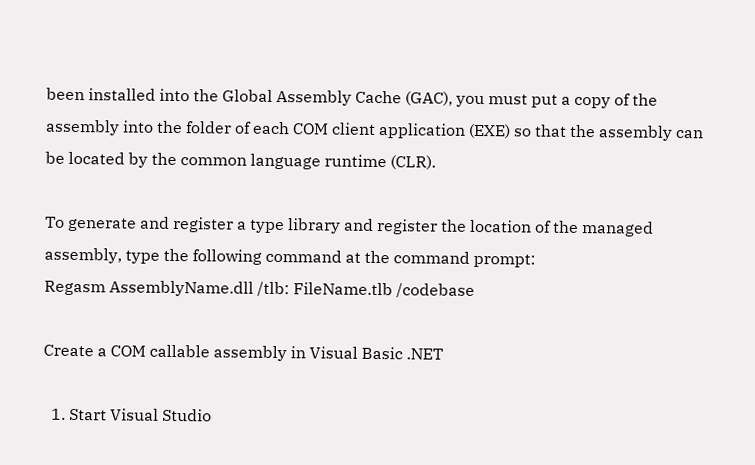been installed into the Global Assembly Cache (GAC), you must put a copy of the assembly into the folder of each COM client application (EXE) so that the assembly can be located by the common language runtime (CLR).

To generate and register a type library and register the location of the managed assembly, type the following command at the command prompt:
Regasm AssemblyName.dll /tlb: FileName.tlb /codebase

Create a COM callable assembly in Visual Basic .NET

  1. Start Visual Studio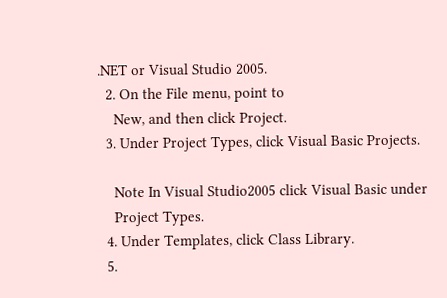.NET or Visual Studio 2005.
  2. On the File menu, point to
    New, and then click Project.
  3. Under Project Types, click Visual Basic Projects.

    Note In Visual Studio2005 click Visual Basic under
    Project Types.
  4. Under Templates, click Class Library.
  5.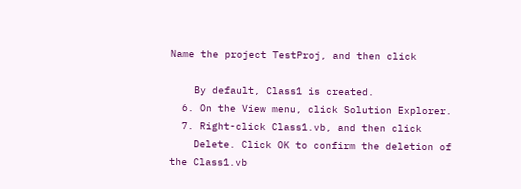Name the project TestProj, and then click

    By default, Class1 is created.
  6. On the View menu, click Solution Explorer.
  7. Right-click Class1.vb, and then click
    Delete. Click OK to confirm the deletion of the Class1.vb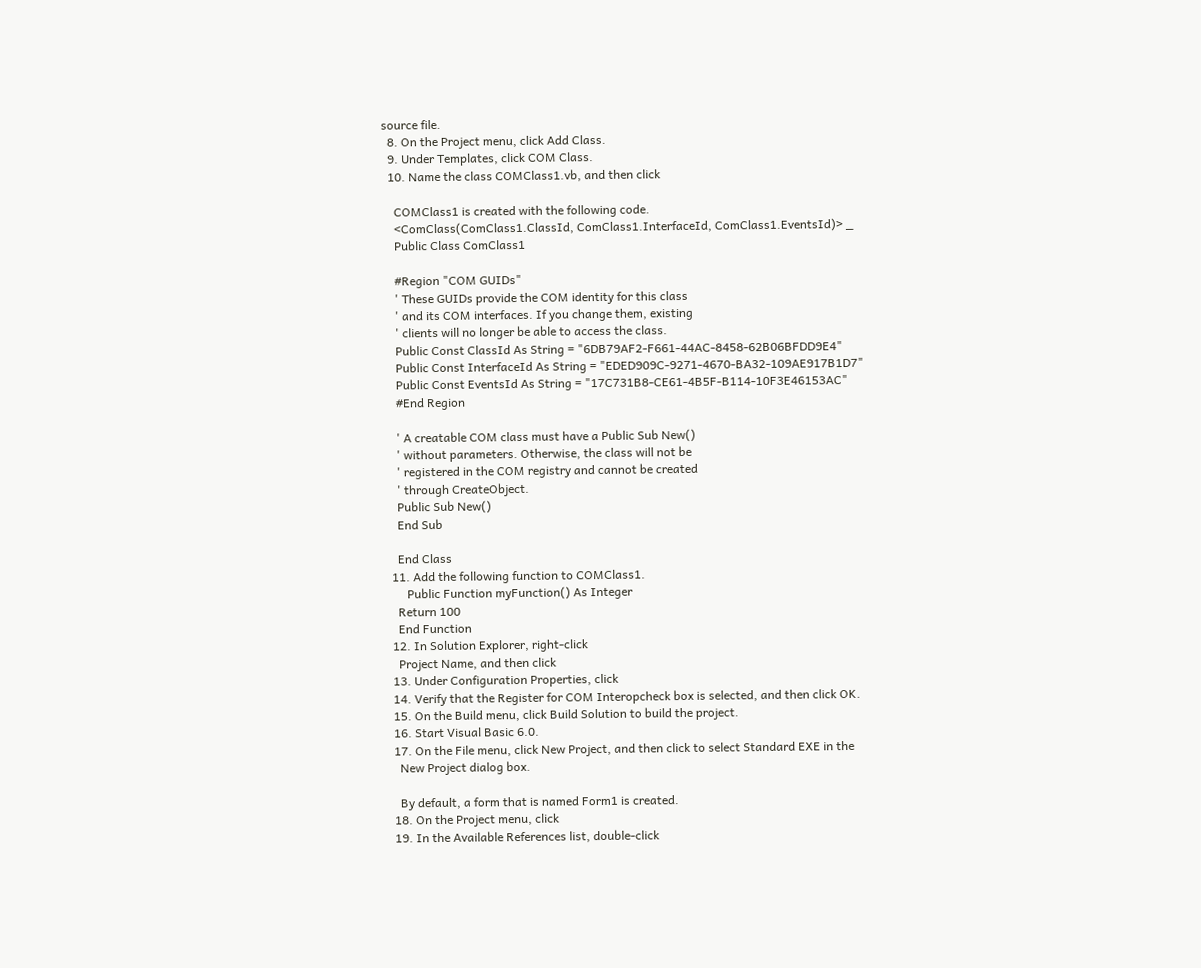source file.
  8. On the Project menu, click Add Class.
  9. Under Templates, click COM Class.
  10. Name the class COMClass1.vb, and then click

    COMClass1 is created with the following code.
    <ComClass(ComClass1.ClassId, ComClass1.InterfaceId, ComClass1.EventsId)> _
    Public Class ComClass1

    #Region "COM GUIDs"
    ' These GUIDs provide the COM identity for this class
    ' and its COM interfaces. If you change them, existing
    ' clients will no longer be able to access the class.
    Public Const ClassId As String = "6DB79AF2-F661-44AC-8458-62B06BFDD9E4"
    Public Const InterfaceId As String = "EDED909C-9271-4670-BA32-109AE917B1D7"
    Public Const EventsId As String = "17C731B8-CE61-4B5F-B114-10F3E46153AC"
    #End Region

    ' A creatable COM class must have a Public Sub New()
    ' without parameters. Otherwise, the class will not be
    ' registered in the COM registry and cannot be created
    ' through CreateObject.
    Public Sub New()
    End Sub

    End Class
  11. Add the following function to COMClass1.
       Public Function myFunction() As Integer
    Return 100
    End Function
  12. In Solution Explorer, right-click
    Project Name, and then click
  13. Under Configuration Properties, click
  14. Verify that the Register for COM Interopcheck box is selected, and then click OK.
  15. On the Build menu, click Build Solution to build the project.
  16. Start Visual Basic 6.0.
  17. On the File menu, click New Project, and then click to select Standard EXE in the
    New Project dialog box.

    By default, a form that is named Form1 is created.
  18. On the Project menu, click
  19. In the Available References list, double-click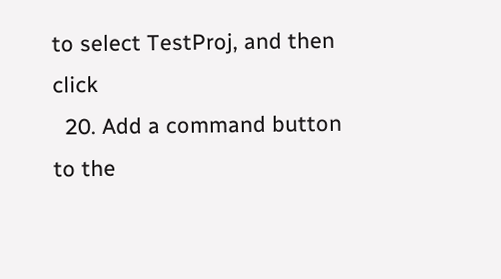to select TestProj, and then click
  20. Add a command button to the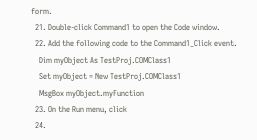form.
  21. Double-click Command1 to open the Code window.
  22. Add the following code to the Command1_Click event.
    Dim myObject As TestProj.COMClass1
    Set myObject = New TestProj.COMClass1
    MsgBox myObject.myFunction
  23. On the Run menu, click
  24.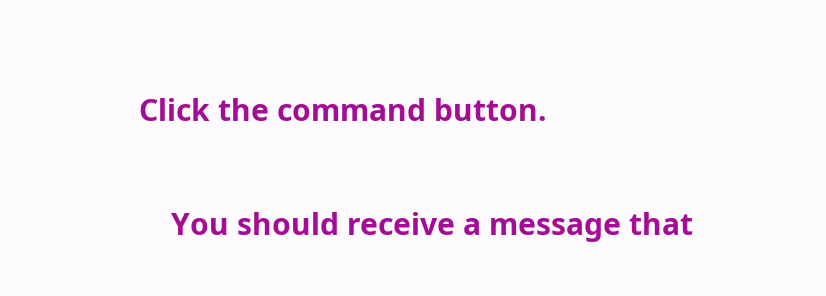Click the command button.

    You should receive a message that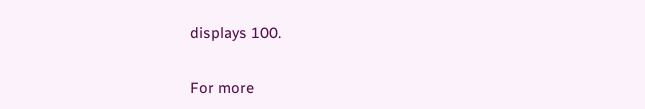displays 100.


For more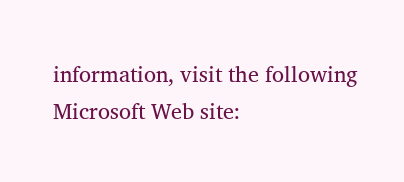information, visit the following Microsoft Web site: